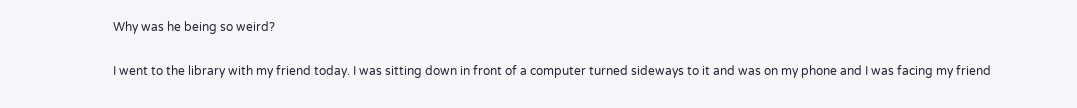Why was he being so weird?

I went to the library with my friend today. I was sitting down in front of a computer turned sideways to it and was on my phone and I was facing my friend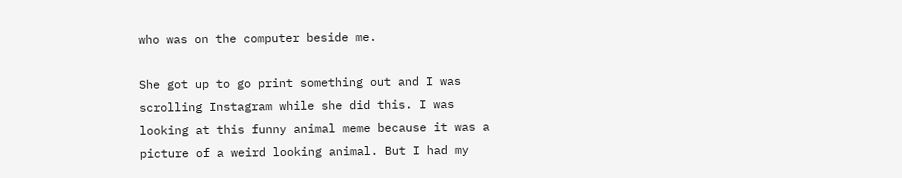who was on the computer beside me.

She got up to go print something out and I was scrolling Instagram while she did this. I was looking at this funny animal meme because it was a picture of a weird looking animal. But I had my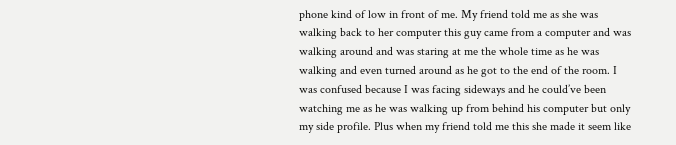phone kind of low in front of me. My friend told me as she was walking back to her computer this guy came from a computer and was walking around and was staring at me the whole time as he was walking and even turned around as he got to the end of the room. I was confused because I was facing sideways and he could’ve been watching me as he was walking up from behind his computer but only my side profile. Plus when my friend told me this she made it seem like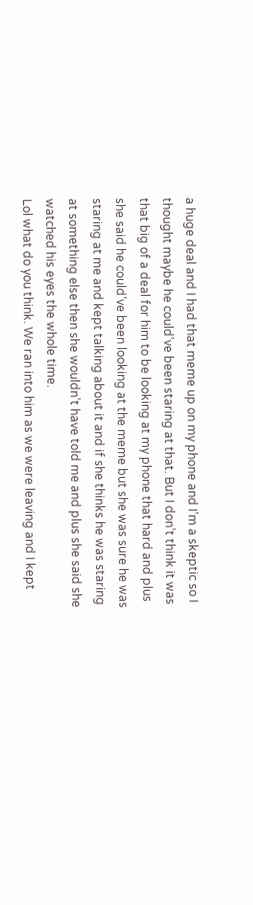a huge deal and I had that meme up on my phone and I’m a skeptic so I thought maybe he could’ve been staring at that. But I don’t think it was that big of a deal for him to be looking at my phone that hard and plus she said he could’ve been looking at the meme but she was sure he was staring at me and kept talking about it and if she thinks he was staring at something else then she wouldn’t have told me and plus she said she watched his eyes the whole time.
Lol what do you think. We ran into him as we were leaving and I kept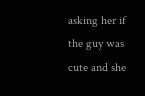asking her if the guy was cute and she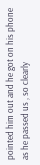pointed him out and he got on his phone as he passed us , so clearly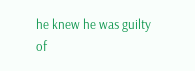he knew he was guilty of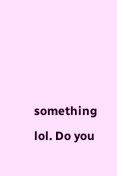something lol. Do you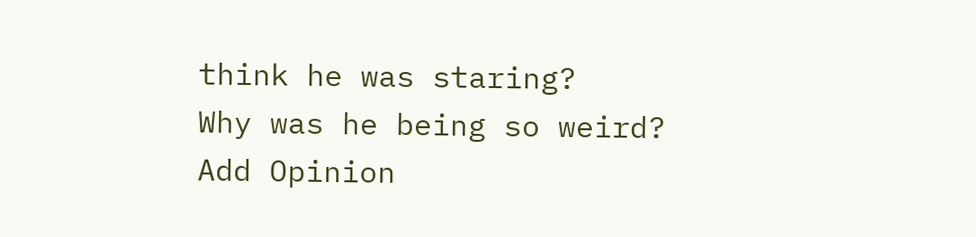think he was staring?
Why was he being so weird?
Add Opinion